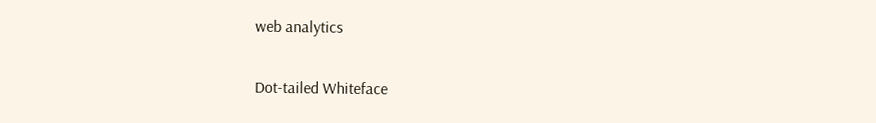web analytics

Dot-tailed Whiteface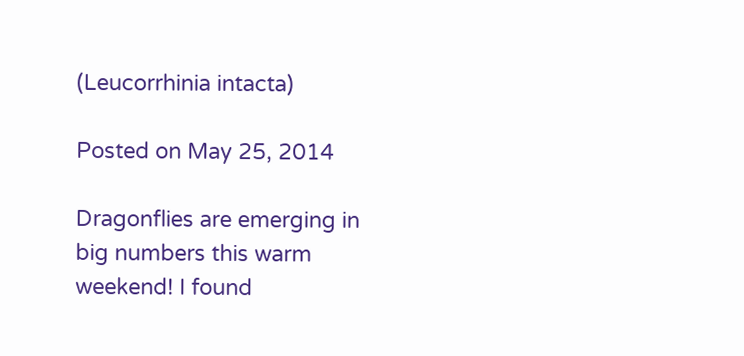(Leucorrhinia intacta)

Posted on May 25, 2014

Dragonflies are emerging in big numbers this warm weekend! I found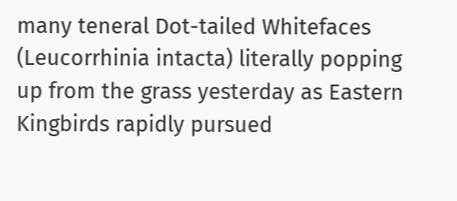many teneral Dot-tailed Whitefaces (Leucorrhinia intacta) literally popping up from the grass yesterday as Eastern Kingbirds rapidly pursued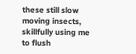these still slow moving insects, skillfully using me to flush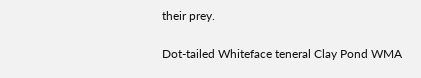their prey.

Dot-tailed Whiteface teneral Clay Pond WMA